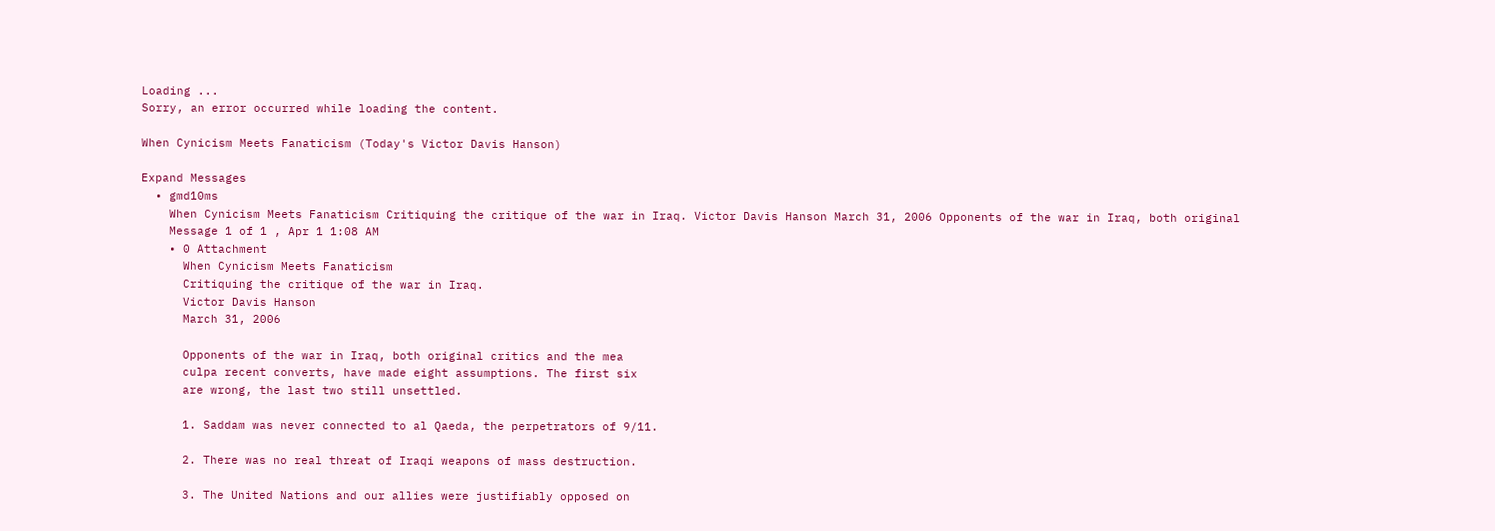Loading ...
Sorry, an error occurred while loading the content.

When Cynicism Meets Fanaticism (Today's Victor Davis Hanson)

Expand Messages
  • gmd10ms
    When Cynicism Meets Fanaticism Critiquing the critique of the war in Iraq. Victor Davis Hanson March 31, 2006 Opponents of the war in Iraq, both original
    Message 1 of 1 , Apr 1 1:08 AM
    • 0 Attachment
      When Cynicism Meets Fanaticism
      Critiquing the critique of the war in Iraq.
      Victor Davis Hanson
      March 31, 2006

      Opponents of the war in Iraq, both original critics and the mea
      culpa recent converts, have made eight assumptions. The first six
      are wrong, the last two still unsettled.

      1. Saddam was never connected to al Qaeda, the perpetrators of 9/11.

      2. There was no real threat of Iraqi weapons of mass destruction.

      3. The United Nations and our allies were justifiably opposed on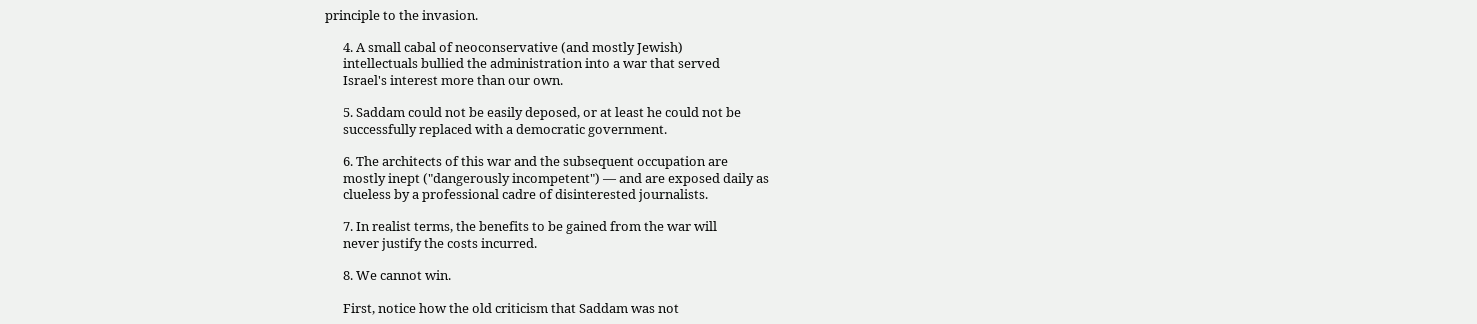principle to the invasion.

      4. A small cabal of neoconservative (and mostly Jewish)
      intellectuals bullied the administration into a war that served
      Israel's interest more than our own.

      5. Saddam could not be easily deposed, or at least he could not be
      successfully replaced with a democratic government.

      6. The architects of this war and the subsequent occupation are
      mostly inept ("dangerously incompetent") — and are exposed daily as
      clueless by a professional cadre of disinterested journalists.

      7. In realist terms, the benefits to be gained from the war will
      never justify the costs incurred.

      8. We cannot win.

      First, notice how the old criticism that Saddam was not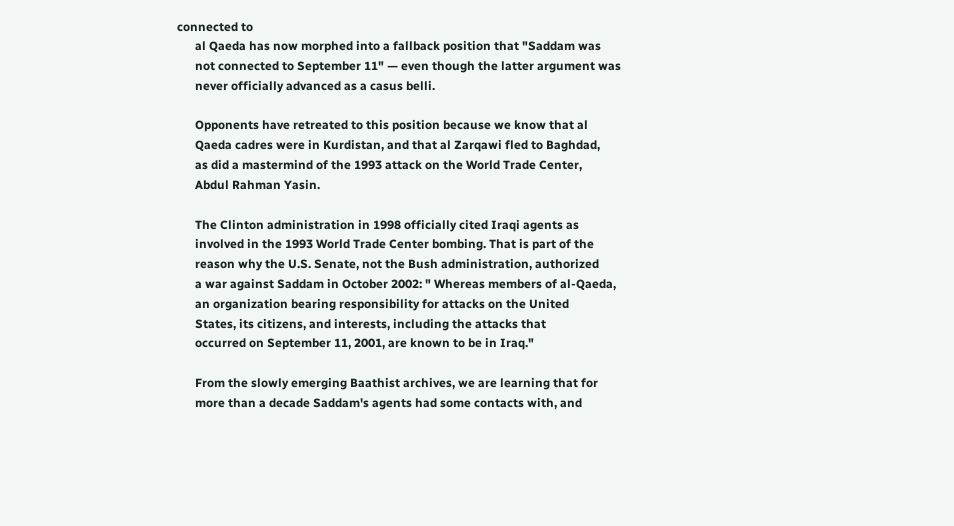connected to
      al Qaeda has now morphed into a fallback position that "Saddam was
      not connected to September 11" — even though the latter argument was
      never officially advanced as a casus belli.

      Opponents have retreated to this position because we know that al
      Qaeda cadres were in Kurdistan, and that al Zarqawi fled to Baghdad,
      as did a mastermind of the 1993 attack on the World Trade Center,
      Abdul Rahman Yasin.

      The Clinton administration in 1998 officially cited Iraqi agents as
      involved in the 1993 World Trade Center bombing. That is part of the
      reason why the U.S. Senate, not the Bush administration, authorized
      a war against Saddam in October 2002: " Whereas members of al-Qaeda,
      an organization bearing responsibility for attacks on the United
      States, its citizens, and interests, including the attacks that
      occurred on September 11, 2001, are known to be in Iraq."

      From the slowly emerging Baathist archives, we are learning that for
      more than a decade Saddam's agents had some contacts with, and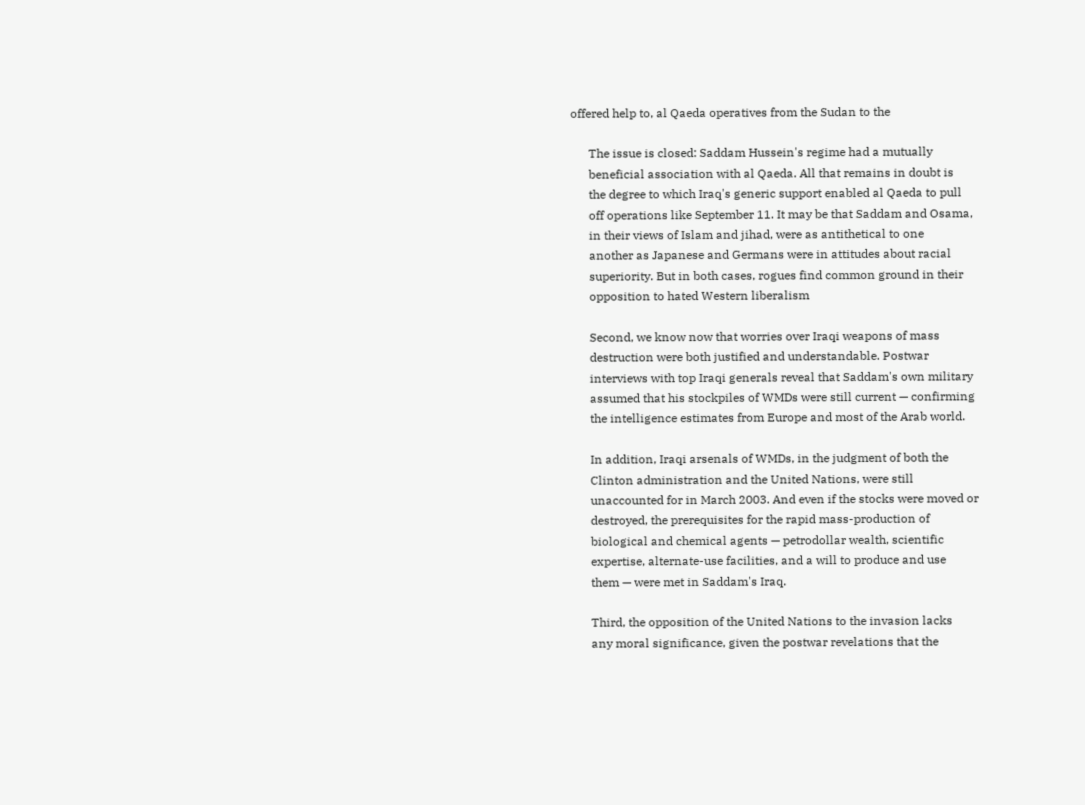offered help to, al Qaeda operatives from the Sudan to the

      The issue is closed: Saddam Hussein's regime had a mutually
      beneficial association with al Qaeda. All that remains in doubt is
      the degree to which Iraq's generic support enabled al Qaeda to pull
      off operations like September 11. It may be that Saddam and Osama,
      in their views of Islam and jihad, were as antithetical to one
      another as Japanese and Germans were in attitudes about racial
      superiority. But in both cases, rogues find common ground in their
      opposition to hated Western liberalism

      Second, we know now that worries over Iraqi weapons of mass
      destruction were both justified and understandable. Postwar
      interviews with top Iraqi generals reveal that Saddam's own military
      assumed that his stockpiles of WMDs were still current — confirming
      the intelligence estimates from Europe and most of the Arab world.

      In addition, Iraqi arsenals of WMDs, in the judgment of both the
      Clinton administration and the United Nations, were still
      unaccounted for in March 2003. And even if the stocks were moved or
      destroyed, the prerequisites for the rapid mass-production of
      biological and chemical agents — petrodollar wealth, scientific
      expertise, alternate-use facilities, and a will to produce and use
      them — were met in Saddam's Iraq.

      Third, the opposition of the United Nations to the invasion lacks
      any moral significance, given the postwar revelations that the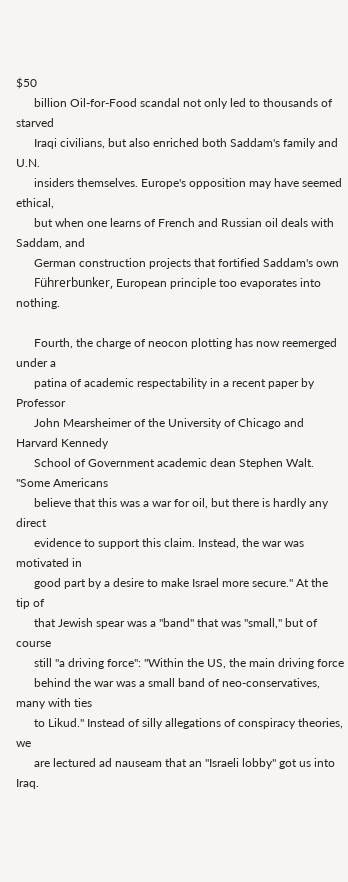$50
      billion Oil-for-Food scandal not only led to thousands of starved
      Iraqi civilians, but also enriched both Saddam's family and U.N.
      insiders themselves. Europe's opposition may have seemed ethical,
      but when one learns of French and Russian oil deals with Saddam, and
      German construction projects that fortified Saddam's own
      Führerbunker, European principle too evaporates into nothing.

      Fourth, the charge of neocon plotting has now reemerged under a
      patina of academic respectability in a recent paper by Professor
      John Mearsheimer of the University of Chicago and Harvard Kennedy
      School of Government academic dean Stephen Walt. "Some Americans
      believe that this was a war for oil, but there is hardly any direct
      evidence to support this claim. Instead, the war was motivated in
      good part by a desire to make Israel more secure." At the tip of
      that Jewish spear was a "band" that was "small," but of course
      still "a driving force": "Within the US, the main driving force
      behind the war was a small band of neo-conservatives, many with ties
      to Likud." Instead of silly allegations of conspiracy theories, we
      are lectured ad nauseam that an "Israeli lobby" got us into Iraq.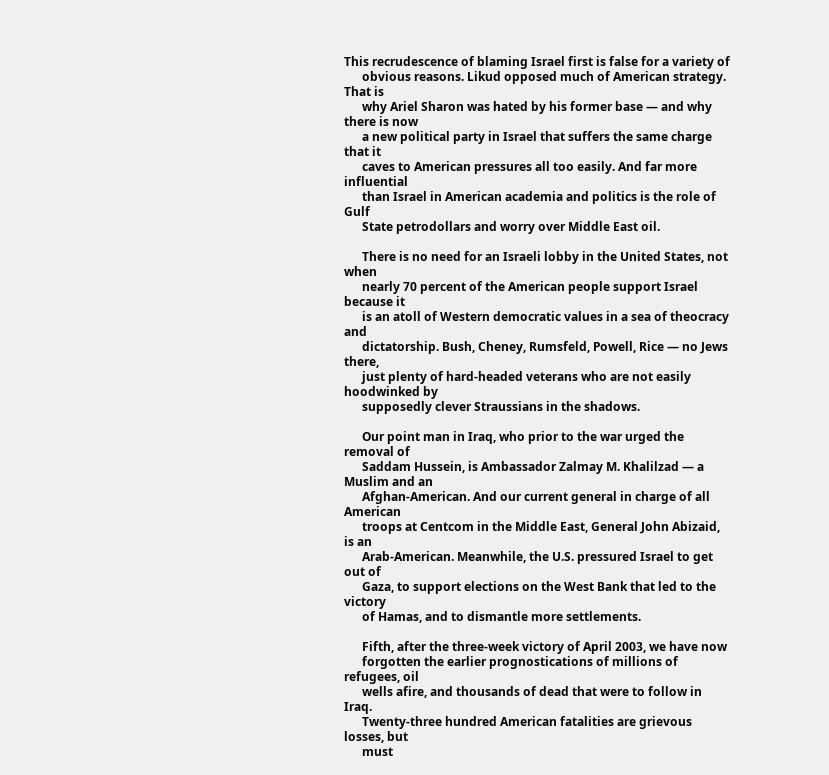This recrudescence of blaming Israel first is false for a variety of
      obvious reasons. Likud opposed much of American strategy. That is
      why Ariel Sharon was hated by his former base — and why there is now
      a new political party in Israel that suffers the same charge that it
      caves to American pressures all too easily. And far more influential
      than Israel in American academia and politics is the role of Gulf
      State petrodollars and worry over Middle East oil.

      There is no need for an Israeli lobby in the United States, not when
      nearly 70 percent of the American people support Israel because it
      is an atoll of Western democratic values in a sea of theocracy and
      dictatorship. Bush, Cheney, Rumsfeld, Powell, Rice — no Jews there,
      just plenty of hard-headed veterans who are not easily hoodwinked by
      supposedly clever Straussians in the shadows.

      Our point man in Iraq, who prior to the war urged the removal of
      Saddam Hussein, is Ambassador Zalmay M. Khalilzad — a Muslim and an
      Afghan-American. And our current general in charge of all American
      troops at Centcom in the Middle East, General John Abizaid, is an
      Arab-American. Meanwhile, the U.S. pressured Israel to get out of
      Gaza, to support elections on the West Bank that led to the victory
      of Hamas, and to dismantle more settlements.

      Fifth, after the three-week victory of April 2003, we have now
      forgotten the earlier prognostications of millions of refugees, oil
      wells afire, and thousands of dead that were to follow in Iraq.
      Twenty-three hundred American fatalities are grievous losses, but
      must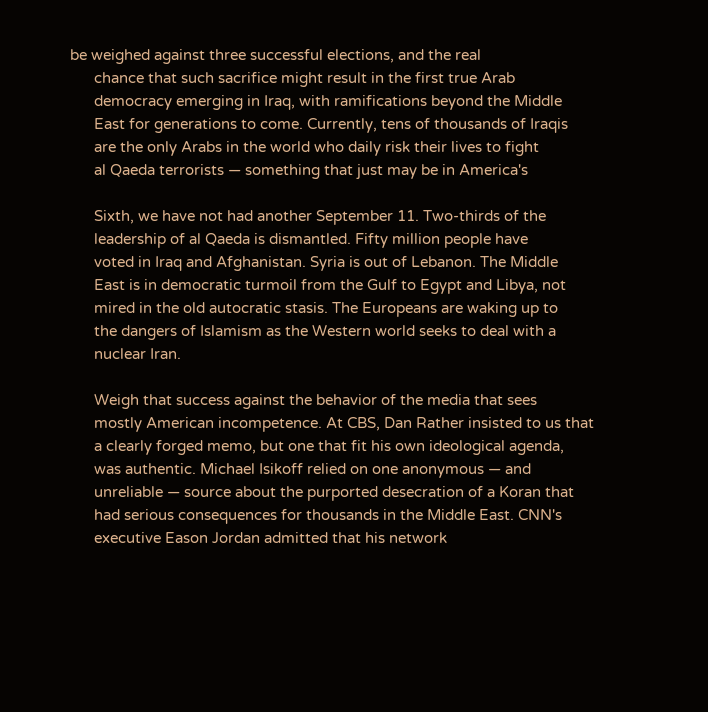be weighed against three successful elections, and the real
      chance that such sacrifice might result in the first true Arab
      democracy emerging in Iraq, with ramifications beyond the Middle
      East for generations to come. Currently, tens of thousands of Iraqis
      are the only Arabs in the world who daily risk their lives to fight
      al Qaeda terrorists — something that just may be in America's

      Sixth, we have not had another September 11. Two-thirds of the
      leadership of al Qaeda is dismantled. Fifty million people have
      voted in Iraq and Afghanistan. Syria is out of Lebanon. The Middle
      East is in democratic turmoil from the Gulf to Egypt and Libya, not
      mired in the old autocratic stasis. The Europeans are waking up to
      the dangers of Islamism as the Western world seeks to deal with a
      nuclear Iran.

      Weigh that success against the behavior of the media that sees
      mostly American incompetence. At CBS, Dan Rather insisted to us that
      a clearly forged memo, but one that fit his own ideological agenda,
      was authentic. Michael Isikoff relied on one anonymous — and
      unreliable — source about the purported desecration of a Koran that
      had serious consequences for thousands in the Middle East. CNN's
      executive Eason Jordan admitted that his network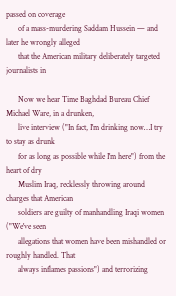passed on coverage
      of a mass-murdering Saddam Hussein — and later he wrongly alleged
      that the American military deliberately targeted journalists in

      Now we hear Time Baghdad Bureau Chief Michael Ware, in a drunken,
      live interview ("In fact, I'm drinking now…I try to stay as drunk
      for as long as possible while I'm here") from the heart of dry
      Muslim Iraq, recklessly throwing around charges that American
      soldiers are guilty of manhandling Iraqi women ("We've seen
      allegations that women have been mishandled or roughly handled. That
      always inflames passions") and terrorizing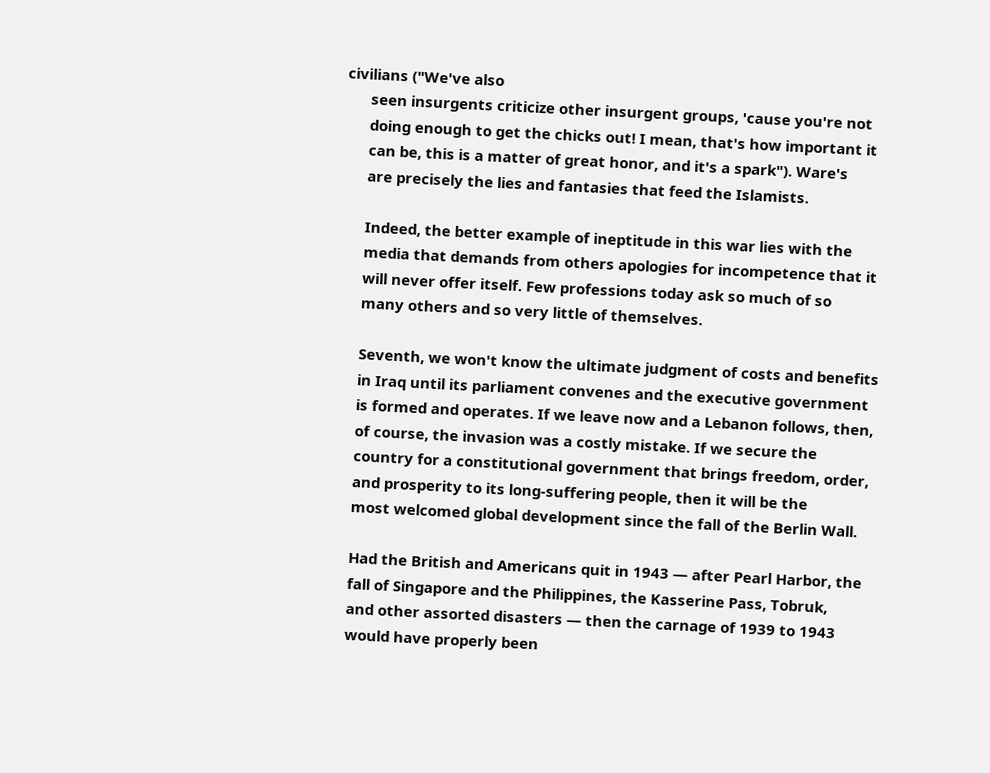civilians ("We've also
      seen insurgents criticize other insurgent groups, 'cause you're not
      doing enough to get the chicks out! I mean, that's how important it
      can be, this is a matter of great honor, and it's a spark"). Ware's
      are precisely the lies and fantasies that feed the Islamists.

      Indeed, the better example of ineptitude in this war lies with the
      media that demands from others apologies for incompetence that it
      will never offer itself. Few professions today ask so much of so
      many others and so very little of themselves.

      Seventh, we won't know the ultimate judgment of costs and benefits
      in Iraq until its parliament convenes and the executive government
      is formed and operates. If we leave now and a Lebanon follows, then,
      of course, the invasion was a costly mistake. If we secure the
      country for a constitutional government that brings freedom, order,
      and prosperity to its long-suffering people, then it will be the
      most welcomed global development since the fall of the Berlin Wall.

      Had the British and Americans quit in 1943 — after Pearl Harbor, the
      fall of Singapore and the Philippines, the Kasserine Pass, Tobruk,
      and other assorted disasters — then the carnage of 1939 to 1943
      would have properly been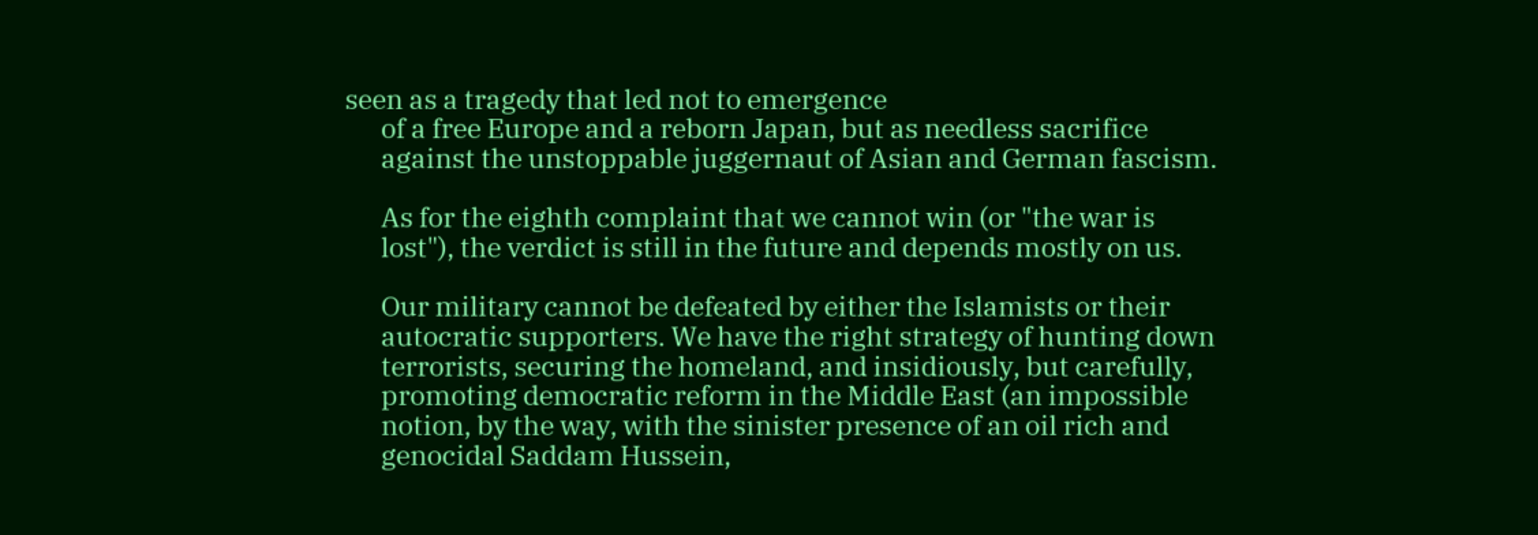seen as a tragedy that led not to emergence
      of a free Europe and a reborn Japan, but as needless sacrifice
      against the unstoppable juggernaut of Asian and German fascism.

      As for the eighth complaint that we cannot win (or "the war is
      lost"), the verdict is still in the future and depends mostly on us.

      Our military cannot be defeated by either the Islamists or their
      autocratic supporters. We have the right strategy of hunting down
      terrorists, securing the homeland, and insidiously, but carefully,
      promoting democratic reform in the Middle East (an impossible
      notion, by the way, with the sinister presence of an oil rich and
      genocidal Saddam Hussein,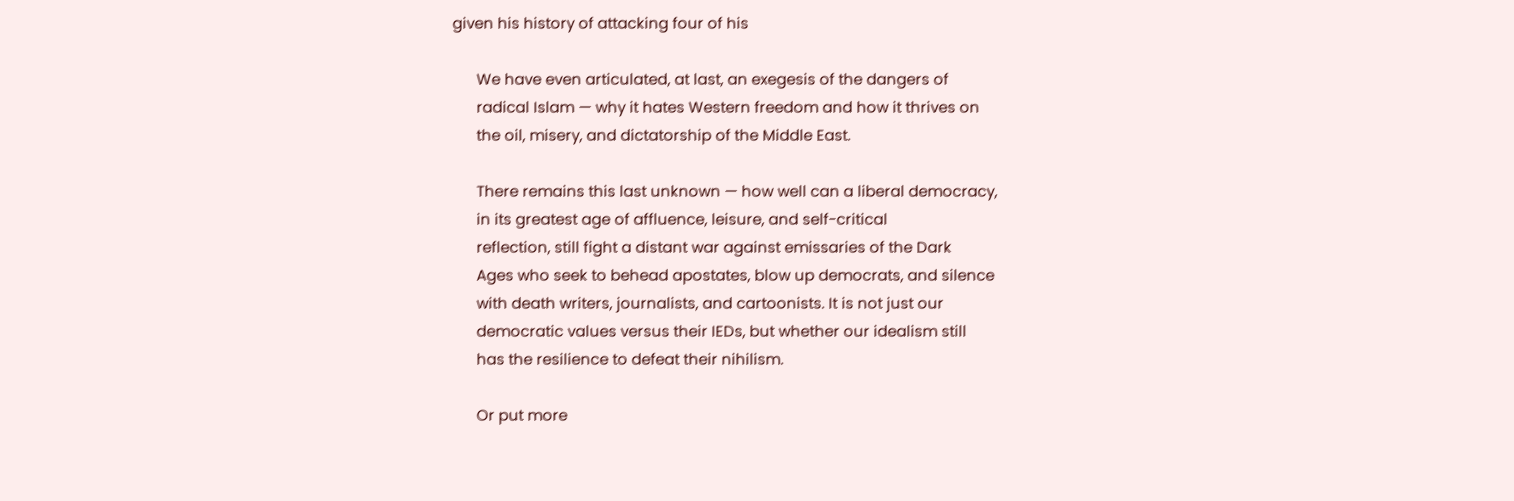given his history of attacking four of his

      We have even articulated, at last, an exegesis of the dangers of
      radical Islam — why it hates Western freedom and how it thrives on
      the oil, misery, and dictatorship of the Middle East.

      There remains this last unknown — how well can a liberal democracy,
      in its greatest age of affluence, leisure, and self-critical
      reflection, still fight a distant war against emissaries of the Dark
      Ages who seek to behead apostates, blow up democrats, and silence
      with death writers, journalists, and cartoonists. It is not just our
      democratic values versus their IEDs, but whether our idealism still
      has the resilience to defeat their nihilism.

      Or put more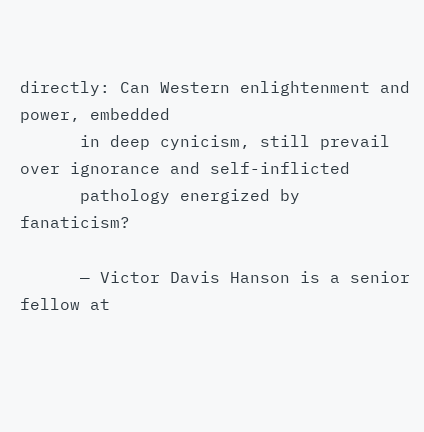directly: Can Western enlightenment and power, embedded
      in deep cynicism, still prevail over ignorance and self-inflicted
      pathology energized by fanaticism?

      — Victor Davis Hanson is a senior fellow at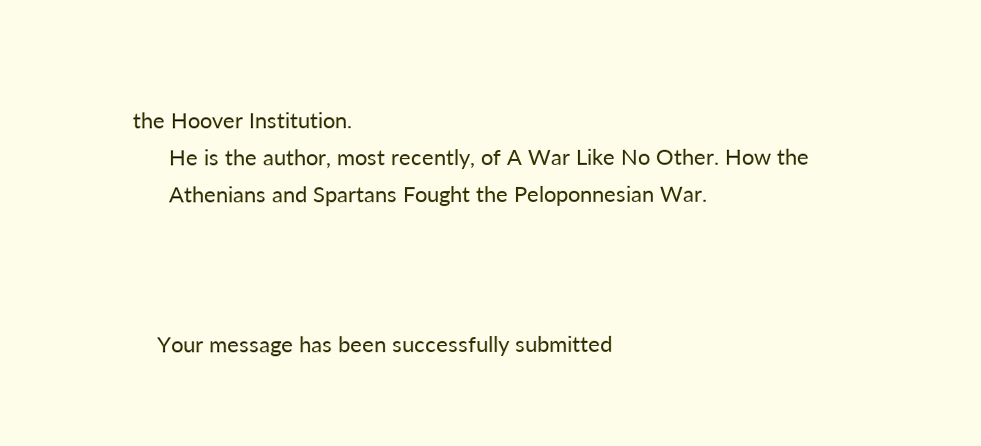the Hoover Institution.
      He is the author, most recently, of A War Like No Other. How the
      Athenians and Spartans Fought the Peloponnesian War.



    Your message has been successfully submitted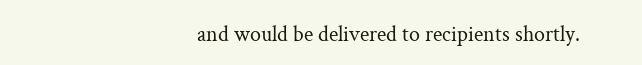and would be delivered to recipients shortly.